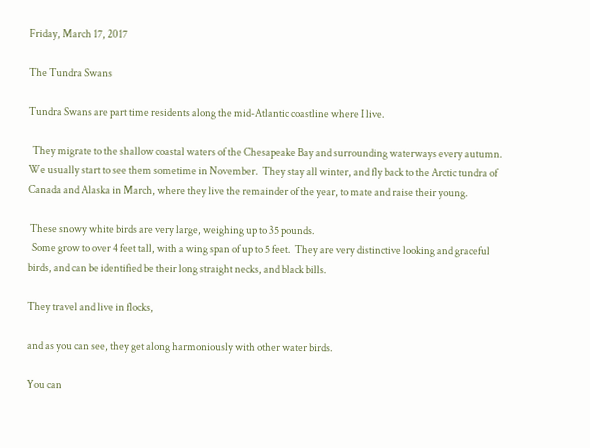Friday, March 17, 2017

The Tundra Swans

Tundra Swans are part time residents along the mid-Atlantic coastline where I live.

  They migrate to the shallow coastal waters of the Chesapeake Bay and surrounding waterways every autumn. We usually start to see them sometime in November.  They stay all winter, and fly back to the Arctic tundra of Canada and Alaska in March, where they live the remainder of the year, to mate and raise their young.

 These snowy white birds are very large, weighing up to 35 pounds.
  Some grow to over 4 feet tall, with a wing span of up to 5 feet.  They are very distinctive looking and graceful birds, and can be identified be their long straight necks, and black bills.

They travel and live in flocks,

and as you can see, they get along harmoniously with other water birds.

You can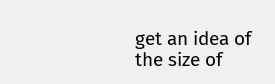get an idea of the size of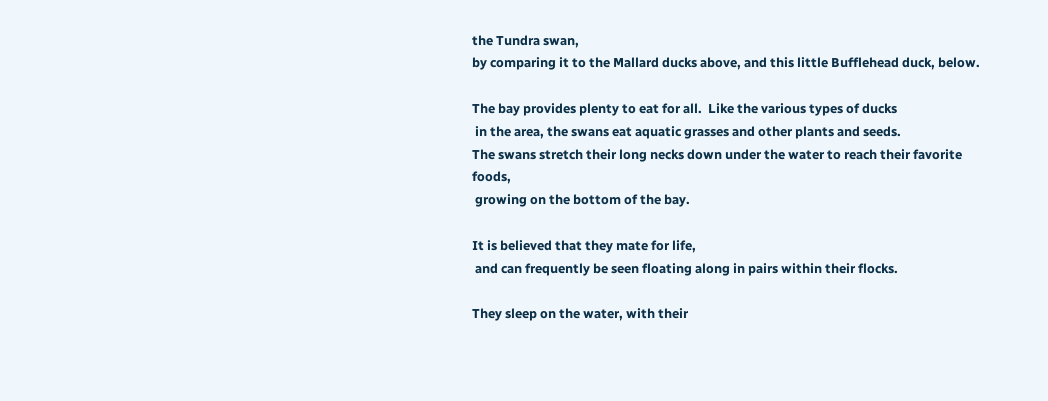the Tundra swan,
by comparing it to the Mallard ducks above, and this little Bufflehead duck, below.

The bay provides plenty to eat for all.  Like the various types of ducks
 in the area, the swans eat aquatic grasses and other plants and seeds.
The swans stretch their long necks down under the water to reach their favorite foods,
 growing on the bottom of the bay.

It is believed that they mate for life,
 and can frequently be seen floating along in pairs within their flocks.

They sleep on the water, with their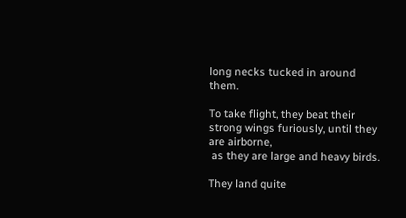long necks tucked in around them.

To take flight, they beat their strong wings furiously, until they are airborne,
 as they are large and heavy birds.

They land quite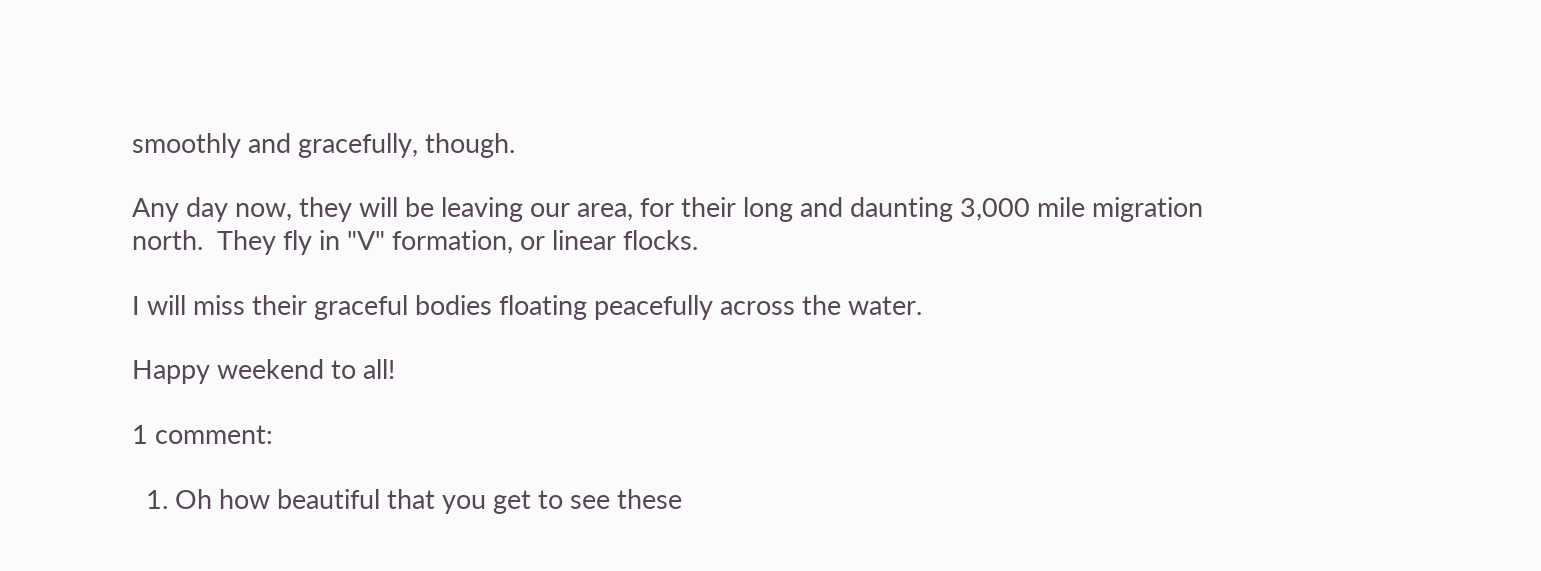smoothly and gracefully, though.

Any day now, they will be leaving our area, for their long and daunting 3,000 mile migration north.  They fly in "V" formation, or linear flocks.

I will miss their graceful bodies floating peacefully across the water.

Happy weekend to all!

1 comment:

  1. Oh how beautiful that you get to see these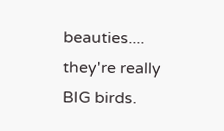beauties.... they're really BIG birds.